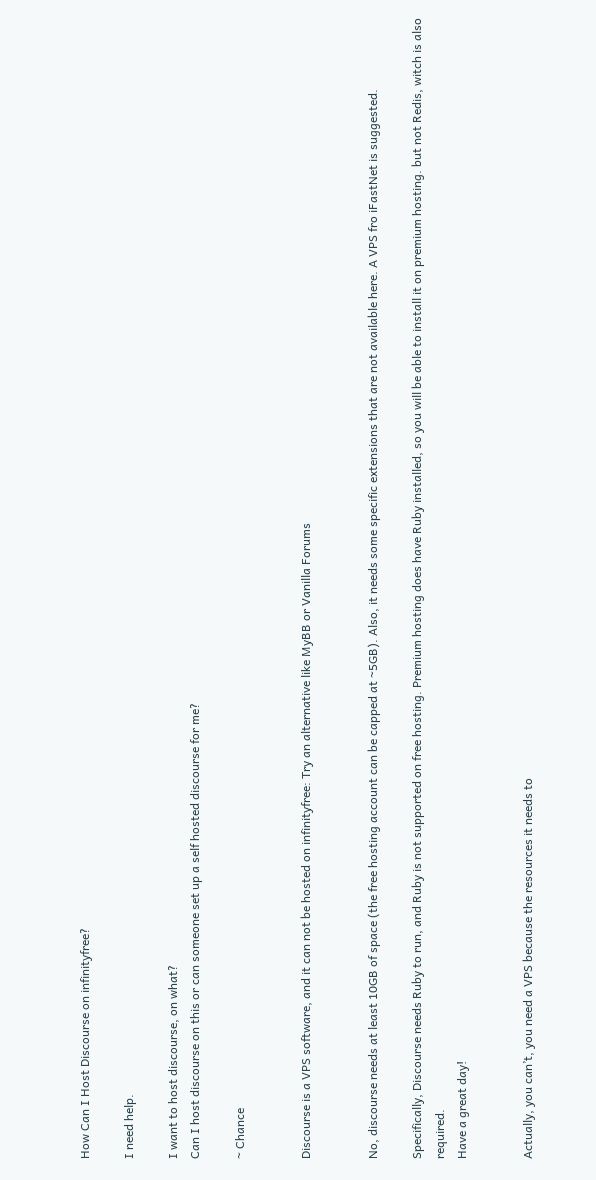How Can I Host Discourse on infinityfree?

I need help.

I want to host discourse, on what?
Can I host discourse on this or can someone set up a self hosted discourse for me?

~ Chance


Discourse is a VPS software, and it can not be hosted on infinityfree: Try an alternative like MyBB or Vanilla Forums


No, discourse needs at least 10GB of space (the free hosting account can be capped at ~5GB). Also, it needs some specific extensions that are not available here. A VPS fro iFastNet is suggested.

Specifically, Discourse needs Ruby to run, and Ruby is not supported on free hosting. Premium hosting does have Ruby installed, so you will be able to install it on premium hosting. but not Redis, witch is also required.
Have a great day!


Actually, you can’t, you need a VPS because the resources it needs to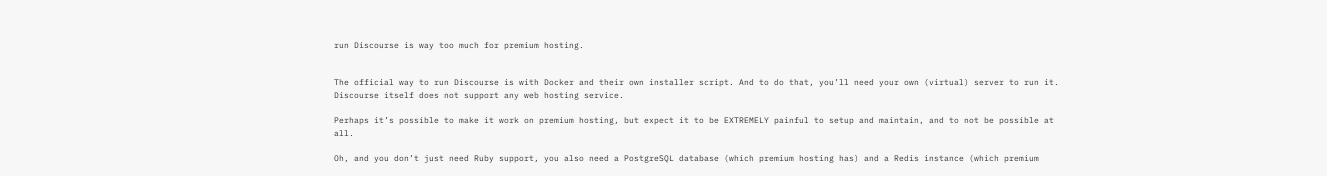run Discourse is way too much for premium hosting.


The official way to run Discourse is with Docker and their own installer script. And to do that, you’ll need your own (virtual) server to run it. Discourse itself does not support any web hosting service.

Perhaps it’s possible to make it work on premium hosting, but expect it to be EXTREMELY painful to setup and maintain, and to not be possible at all.

Oh, and you don’t just need Ruby support, you also need a PostgreSQL database (which premium hosting has) and a Redis instance (which premium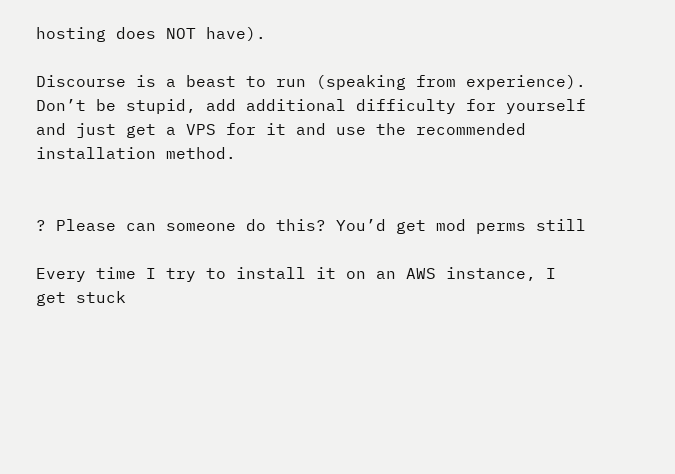hosting does NOT have).

Discourse is a beast to run (speaking from experience). Don’t be stupid, add additional difficulty for yourself and just get a VPS for it and use the recommended installation method.


? Please can someone do this? You’d get mod perms still

Every time I try to install it on an AWS instance, I get stuck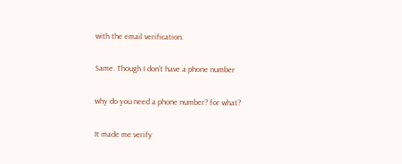with the email verification.

Same. Though I don’t have a phone number

why do you need a phone number? for what?

It made me verify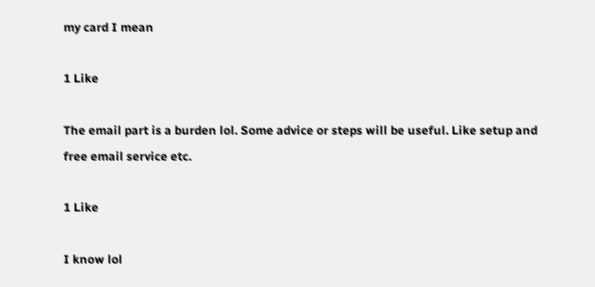my card I mean

1 Like

The email part is a burden lol. Some advice or steps will be useful. Like setup and free email service etc.

1 Like

I know lol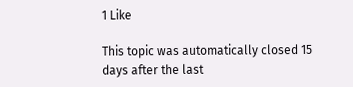1 Like

This topic was automatically closed 15 days after the last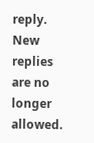reply. New replies are no longer allowed.